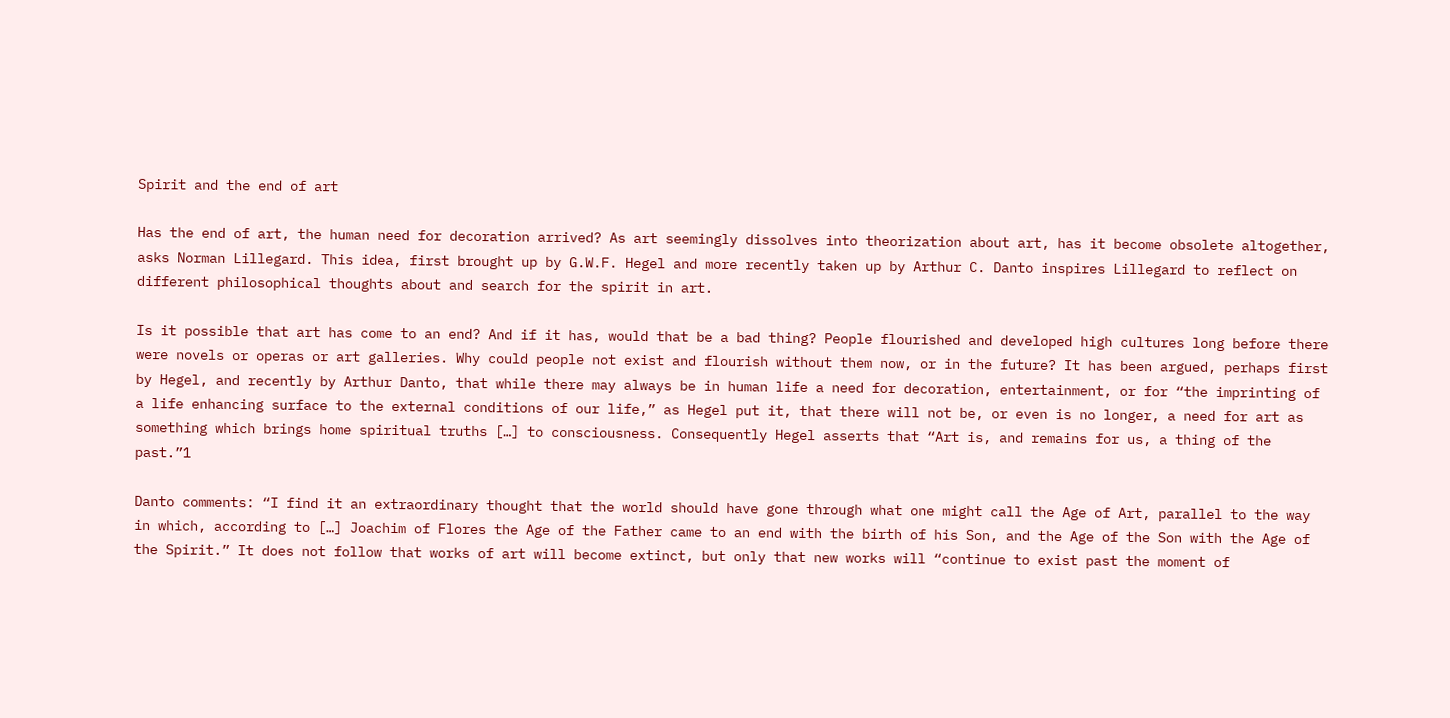Spirit and the end of art

Has the end of art, the human need for decoration arrived? As art seemingly dissolves into theorization about art, has it become obsolete altogether, asks Norman Lillegard. This idea, first brought up by G.W.F. Hegel and more recently taken up by Arthur C. Danto inspires Lillegard to reflect on different philosophical thoughts about and search for the spirit in art.

Is it possible that art has come to an end? And if it has, would that be a bad thing? People flourished and developed high cultures long before there were novels or operas or art galleries. Why could people not exist and flourish without them now, or in the future? It has been argued, perhaps first by Hegel, and recently by Arthur Danto, that while there may always be in human life a need for decoration, entertainment, or for “the imprinting of a life enhancing surface to the external conditions of our life,” as Hegel put it, that there will not be, or even is no longer, a need for art as something which brings home spiritual truths […] to consciousness. Consequently Hegel asserts that “Art is, and remains for us, a thing of the past.”1

Danto comments: “I find it an extraordinary thought that the world should have gone through what one might call the Age of Art, parallel to the way in which, according to […] Joachim of Flores the Age of the Father came to an end with the birth of his Son, and the Age of the Son with the Age of the Spirit.” It does not follow that works of art will become extinct, but only that new works will “continue to exist past the moment of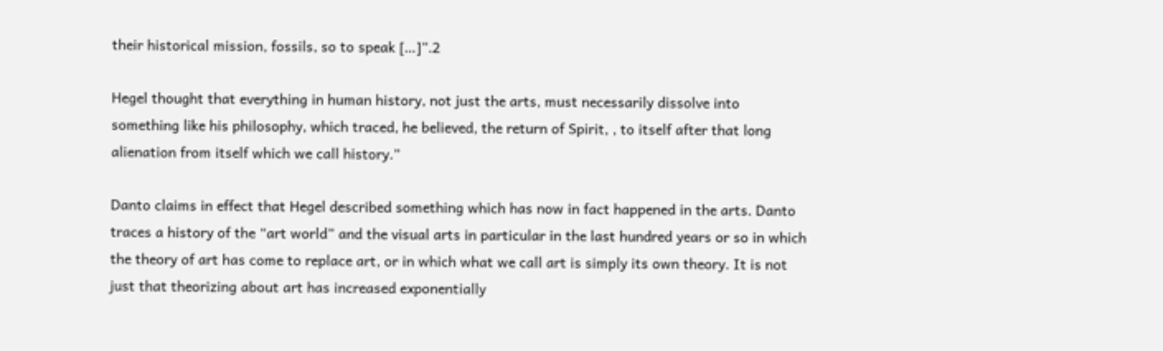their historical mission, fossils, so to speak […]”.2

Hegel thought that everything in human history, not just the arts, must necessarily dissolve into something like his philosophy, which traced, he believed, the return of Spirit, , to itself after that long alienation from itself which we call history.”

Danto claims in effect that Hegel described something which has now in fact happened in the arts. Danto traces a history of the “art world” and the visual arts in particular in the last hundred years or so in which the theory of art has come to replace art, or in which what we call art is simply its own theory. It is not just that theorizing about art has increased exponentially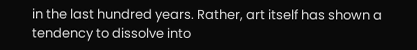in the last hundred years. Rather, art itself has shown a tendency to dissolve into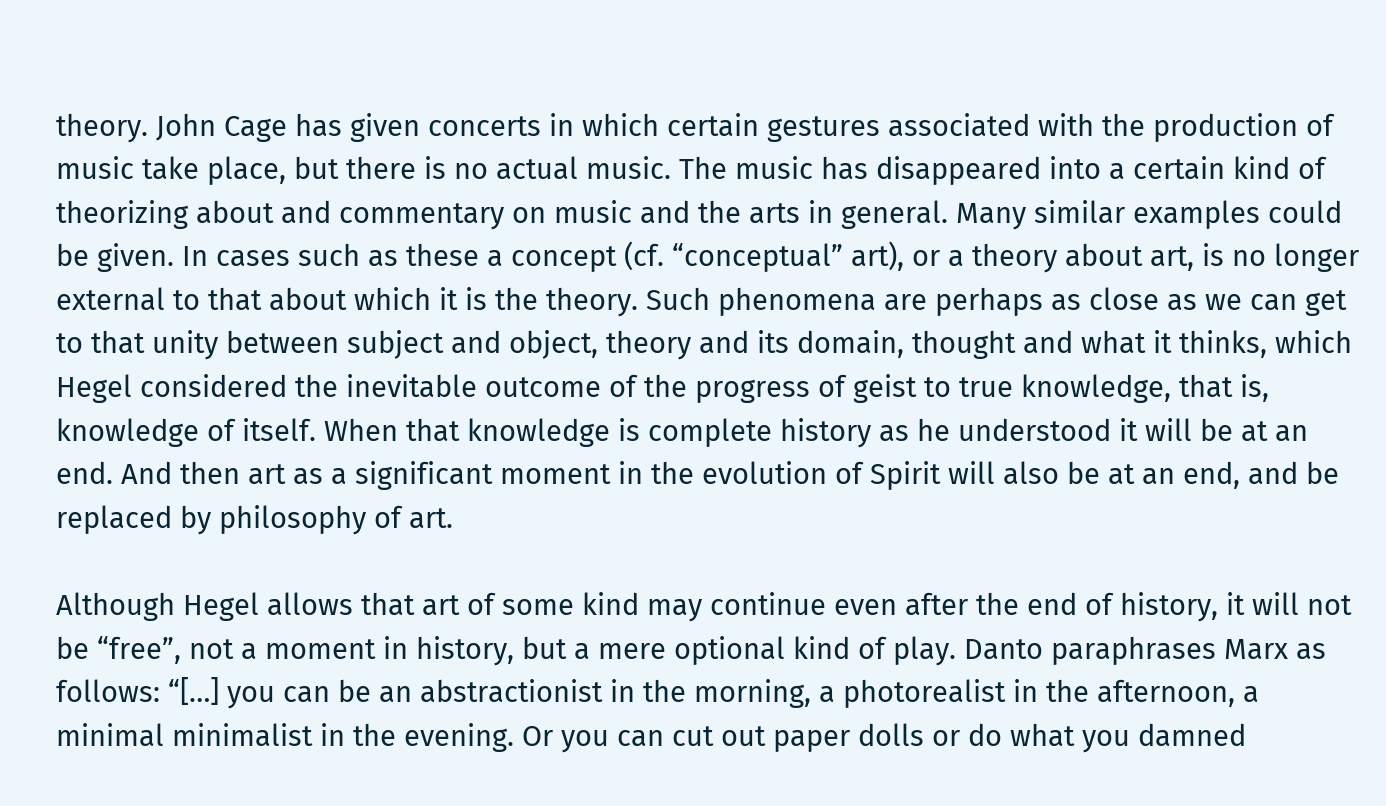theory. John Cage has given concerts in which certain gestures associated with the production of music take place, but there is no actual music. The music has disappeared into a certain kind of theorizing about and commentary on music and the arts in general. Many similar examples could be given. In cases such as these a concept (cf. “conceptual” art), or a theory about art, is no longer external to that about which it is the theory. Such phenomena are perhaps as close as we can get to that unity between subject and object, theory and its domain, thought and what it thinks, which Hegel considered the inevitable outcome of the progress of geist to true knowledge, that is, knowledge of itself. When that knowledge is complete history as he understood it will be at an end. And then art as a significant moment in the evolution of Spirit will also be at an end, and be replaced by philosophy of art.

Although Hegel allows that art of some kind may continue even after the end of history, it will not be “free”, not a moment in history, but a mere optional kind of play. Danto paraphrases Marx as follows: “[…] you can be an abstractionist in the morning, a photorealist in the afternoon, a minimal minimalist in the evening. Or you can cut out paper dolls or do what you damned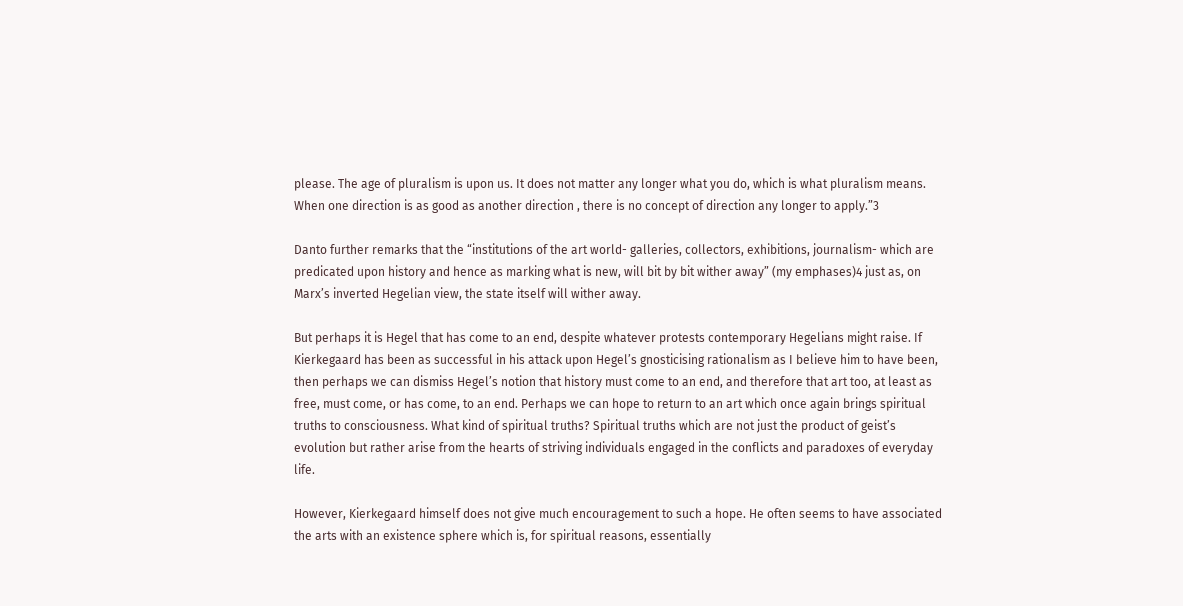please. The age of pluralism is upon us. It does not matter any longer what you do, which is what pluralism means. When one direction is as good as another direction , there is no concept of direction any longer to apply.”3

Danto further remarks that the “institutions of the art world- galleries, collectors, exhibitions, journalism- which are predicated upon history and hence as marking what is new, will bit by bit wither away” (my emphases)4 just as, on Marx’s inverted Hegelian view, the state itself will wither away.

But perhaps it is Hegel that has come to an end, despite whatever protests contemporary Hegelians might raise. If Kierkegaard has been as successful in his attack upon Hegel’s gnosticising rationalism as I believe him to have been, then perhaps we can dismiss Hegel’s notion that history must come to an end, and therefore that art too, at least as free, must come, or has come, to an end. Perhaps we can hope to return to an art which once again brings spiritual truths to consciousness. What kind of spiritual truths? Spiritual truths which are not just the product of geist’s evolution but rather arise from the hearts of striving individuals engaged in the conflicts and paradoxes of everyday life.

However, Kierkegaard himself does not give much encouragement to such a hope. He often seems to have associated the arts with an existence sphere which is, for spiritual reasons, essentially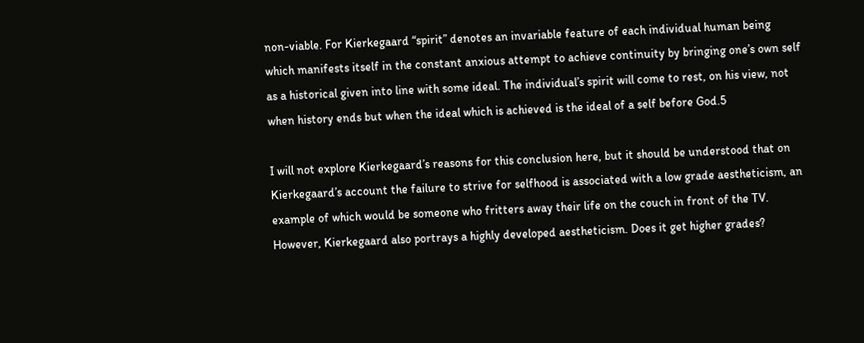non-viable. For Kierkegaard “spirit” denotes an invariable feature of each individual human being which manifests itself in the constant anxious attempt to achieve continuity by bringing one’s own self as a historical given into line with some ideal. The individual’s spirit will come to rest, on his view, not when history ends but when the ideal which is achieved is the ideal of a self before God.5

I will not explore Kierkegaard’s reasons for this conclusion here, but it should be understood that on Kierkegaard’s account the failure to strive for selfhood is associated with a low grade aestheticism, an example of which would be someone who fritters away their life on the couch in front of the TV. However, Kierkegaard also portrays a highly developed aestheticism. Does it get higher grades?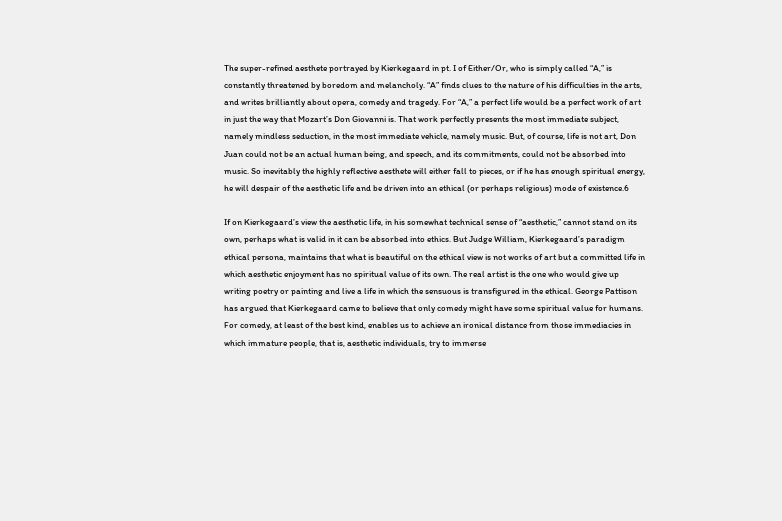The super-refined aesthete portrayed by Kierkegaard in pt. I of Either/Or, who is simply called “A,” is constantly threatened by boredom and melancholy. “A” finds clues to the nature of his difficulties in the arts, and writes brilliantly about opera, comedy and tragedy. For “A,” a perfect life would be a perfect work of art in just the way that Mozart’s Don Giovanni is. That work perfectly presents the most immediate subject, namely mindless seduction, in the most immediate vehicle, namely music. But, of course, life is not art, Don Juan could not be an actual human being, and speech, and its commitments, could not be absorbed into music. So inevitably the highly reflective aesthete will either fall to pieces, or if he has enough spiritual energy, he will despair of the aesthetic life and be driven into an ethical (or perhaps religious) mode of existence.6

If on Kierkegaard’s view the aesthetic life, in his somewhat technical sense of “aesthetic,” cannot stand on its own, perhaps what is valid in it can be absorbed into ethics. But Judge William, Kierkegaard’s paradigm ethical persona, maintains that what is beautiful on the ethical view is not works of art but a committed life in which aesthetic enjoyment has no spiritual value of its own. The real artist is the one who would give up writing poetry or painting and live a life in which the sensuous is transfigured in the ethical. George Pattison has argued that Kierkegaard came to believe that only comedy might have some spiritual value for humans. For comedy, at least of the best kind, enables us to achieve an ironical distance from those immediacies in which immature people, that is, aesthetic individuals, try to immerse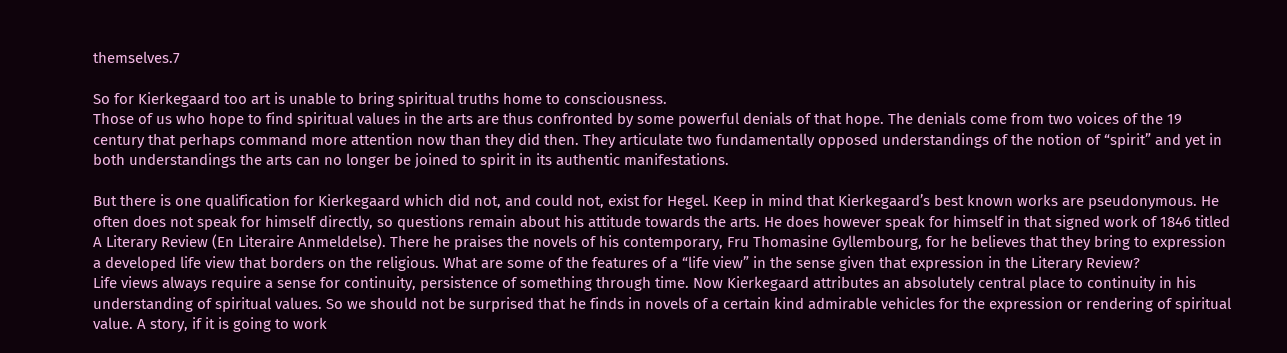themselves.7

So for Kierkegaard too art is unable to bring spiritual truths home to consciousness.
Those of us who hope to find spiritual values in the arts are thus confronted by some powerful denials of that hope. The denials come from two voices of the 19 century that perhaps command more attention now than they did then. They articulate two fundamentally opposed understandings of the notion of “spirit” and yet in both understandings the arts can no longer be joined to spirit in its authentic manifestations.

But there is one qualification for Kierkegaard which did not, and could not, exist for Hegel. Keep in mind that Kierkegaard’s best known works are pseudonymous. He often does not speak for himself directly, so questions remain about his attitude towards the arts. He does however speak for himself in that signed work of 1846 titled A Literary Review (En Literaire Anmeldelse). There he praises the novels of his contemporary, Fru Thomasine Gyllembourg, for he believes that they bring to expression a developed life view that borders on the religious. What are some of the features of a “life view” in the sense given that expression in the Literary Review?
Life views always require a sense for continuity, persistence of something through time. Now Kierkegaard attributes an absolutely central place to continuity in his understanding of spiritual values. So we should not be surprised that he finds in novels of a certain kind admirable vehicles for the expression or rendering of spiritual value. A story, if it is going to work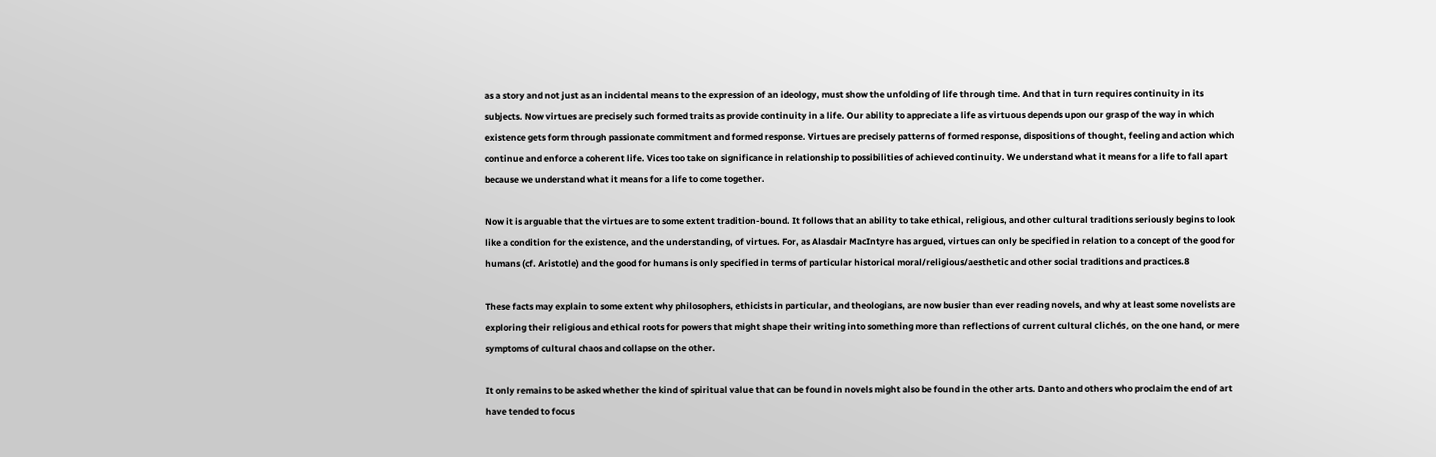as a story and not just as an incidental means to the expression of an ideology, must show the unfolding of life through time. And that in turn requires continuity in its subjects. Now virtues are precisely such formed traits as provide continuity in a life. Our ability to appreciate a life as virtuous depends upon our grasp of the way in which existence gets form through passionate commitment and formed response. Virtues are precisely patterns of formed response, dispositions of thought, feeling and action which continue and enforce a coherent life. Vices too take on significance in relationship to possibilities of achieved continuity. We understand what it means for a life to fall apart because we understand what it means for a life to come together.

Now it is arguable that the virtues are to some extent tradition-bound. It follows that an ability to take ethical, religious, and other cultural traditions seriously begins to look like a condition for the existence, and the understanding, of virtues. For, as Alasdair MacIntyre has argued, virtues can only be specified in relation to a concept of the good for humans (cf. Aristotle) and the good for humans is only specified in terms of particular historical moral/religious/aesthetic and other social traditions and practices.8

These facts may explain to some extent why philosophers, ethicists in particular, and theologians, are now busier than ever reading novels, and why at least some novelists are exploring their religious and ethical roots for powers that might shape their writing into something more than reflections of current cultural clichés, on the one hand, or mere symptoms of cultural chaos and collapse on the other.

It only remains to be asked whether the kind of spiritual value that can be found in novels might also be found in the other arts. Danto and others who proclaim the end of art have tended to focus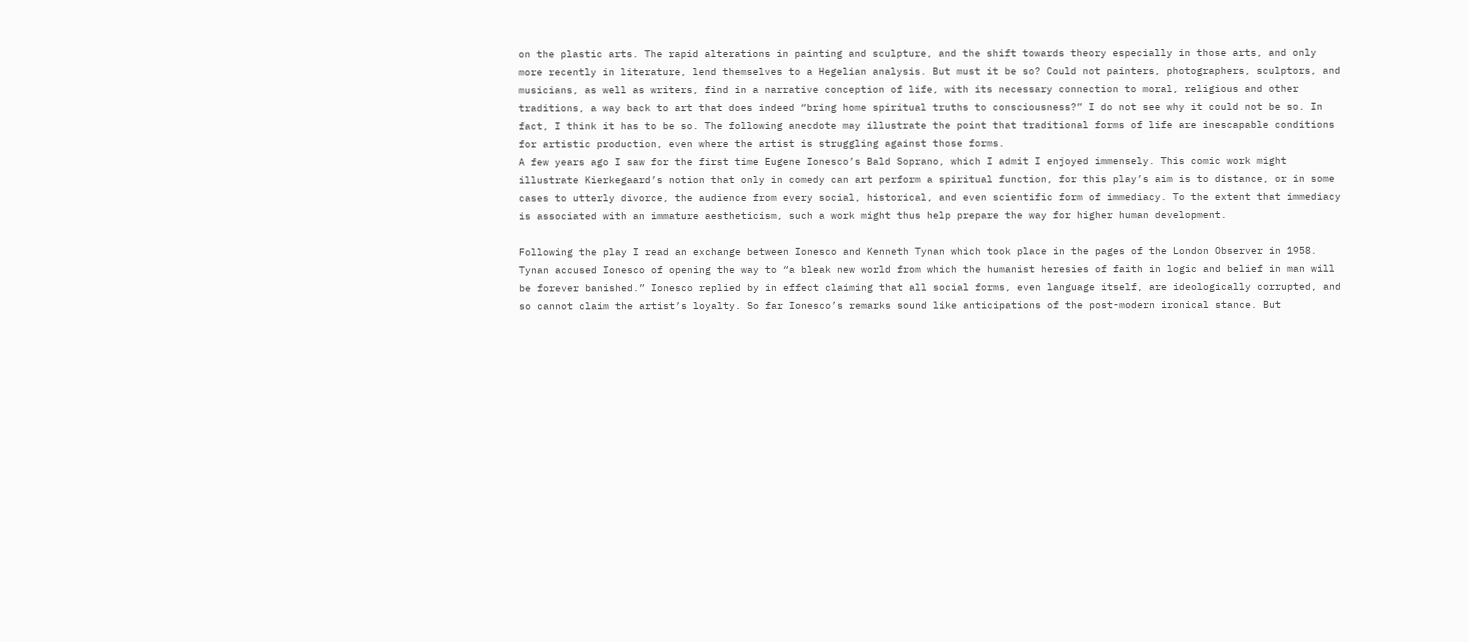on the plastic arts. The rapid alterations in painting and sculpture, and the shift towards theory especially in those arts, and only more recently in literature, lend themselves to a Hegelian analysis. But must it be so? Could not painters, photographers, sculptors, and musicians, as well as writers, find in a narrative conception of life, with its necessary connection to moral, religious and other traditions, a way back to art that does indeed “bring home spiritual truths to consciousness?” I do not see why it could not be so. In fact, I think it has to be so. The following anecdote may illustrate the point that traditional forms of life are inescapable conditions for artistic production, even where the artist is struggling against those forms.
A few years ago I saw for the first time Eugene Ionesco’s Bald Soprano, which I admit I enjoyed immensely. This comic work might illustrate Kierkegaard’s notion that only in comedy can art perform a spiritual function, for this play’s aim is to distance, or in some cases to utterly divorce, the audience from every social, historical, and even scientific form of immediacy. To the extent that immediacy is associated with an immature aestheticism, such a work might thus help prepare the way for higher human development.

Following the play I read an exchange between Ionesco and Kenneth Tynan which took place in the pages of the London Observer in 1958. Tynan accused Ionesco of opening the way to “a bleak new world from which the humanist heresies of faith in logic and belief in man will be forever banished.” Ionesco replied by in effect claiming that all social forms, even language itself, are ideologically corrupted, and so cannot claim the artist’s loyalty. So far Ionesco’s remarks sound like anticipations of the post-modern ironical stance. But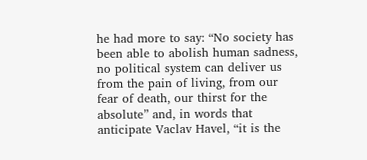he had more to say: “No society has been able to abolish human sadness, no political system can deliver us from the pain of living, from our fear of death, our thirst for the absolute” and, in words that anticipate Vaclav Havel, “it is the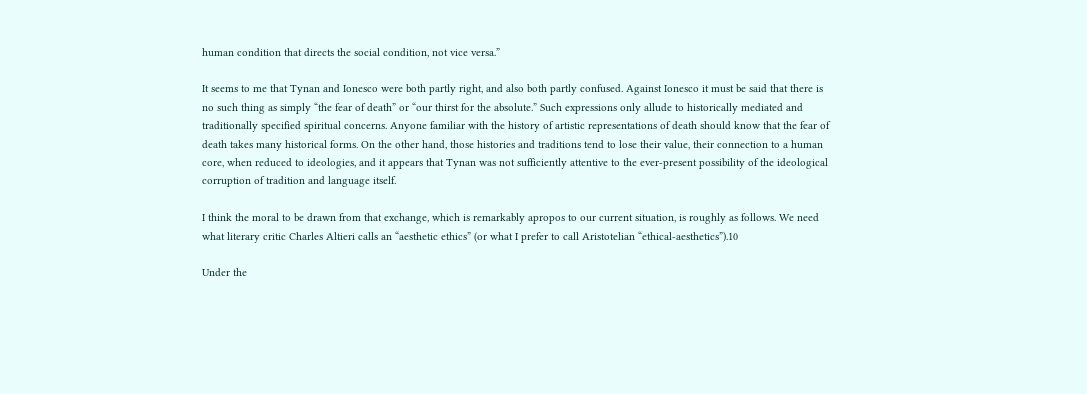human condition that directs the social condition, not vice versa.”

It seems to me that Tynan and Ionesco were both partly right, and also both partly confused. Against Ionesco it must be said that there is no such thing as simply “the fear of death” or “our thirst for the absolute.” Such expressions only allude to historically mediated and traditionally specified spiritual concerns. Anyone familiar with the history of artistic representations of death should know that the fear of death takes many historical forms. On the other hand, those histories and traditions tend to lose their value, their connection to a human core, when reduced to ideologies, and it appears that Tynan was not sufficiently attentive to the ever-present possibility of the ideological corruption of tradition and language itself.

I think the moral to be drawn from that exchange, which is remarkably apropos to our current situation, is roughly as follows. We need what literary critic Charles Altieri calls an “aesthetic ethics” (or what I prefer to call Aristotelian “ethical-aesthetics”).10

Under the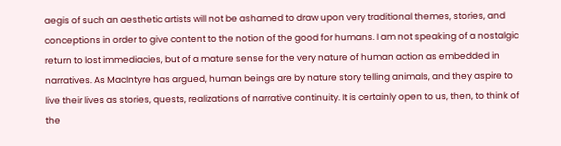aegis of such an aesthetic artists will not be ashamed to draw upon very traditional themes, stories, and conceptions in order to give content to the notion of the good for humans. I am not speaking of a nostalgic return to lost immediacies, but of a mature sense for the very nature of human action as embedded in narratives. As MacIntyre has argued, human beings are by nature story telling animals, and they aspire to live their lives as stories, quests, realizations of narrative continuity. It is certainly open to us, then, to think of the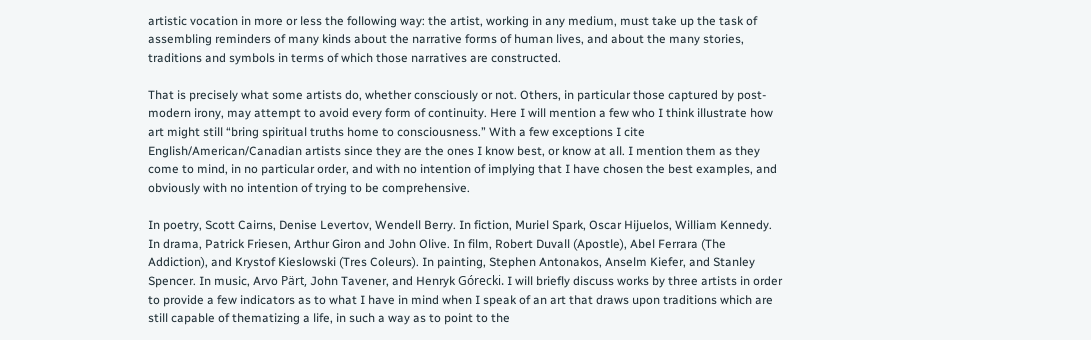artistic vocation in more or less the following way: the artist, working in any medium, must take up the task of assembling reminders of many kinds about the narrative forms of human lives, and about the many stories, traditions and symbols in terms of which those narratives are constructed.

That is precisely what some artists do, whether consciously or not. Others, in particular those captured by post-modern irony, may attempt to avoid every form of continuity. Here I will mention a few who I think illustrate how art might still “bring spiritual truths home to consciousness.” With a few exceptions I cite English/American/Canadian artists since they are the ones I know best, or know at all. I mention them as they come to mind, in no particular order, and with no intention of implying that I have chosen the best examples, and obviously with no intention of trying to be comprehensive.

In poetry, Scott Cairns, Denise Levertov, Wendell Berry. In fiction, Muriel Spark, Oscar Hijuelos, William Kennedy. In drama, Patrick Friesen, Arthur Giron and John Olive. In film, Robert Duvall (Apostle), Abel Ferrara (The Addiction), and Krystof Kieslowski (Tres Coleurs). In painting, Stephen Antonakos, Anselm Kiefer, and Stanley Spencer. In music, Arvo Pärt, John Tavener, and Henryk Górecki. I will briefly discuss works by three artists in order to provide a few indicators as to what I have in mind when I speak of an art that draws upon traditions which are still capable of thematizing a life, in such a way as to point to the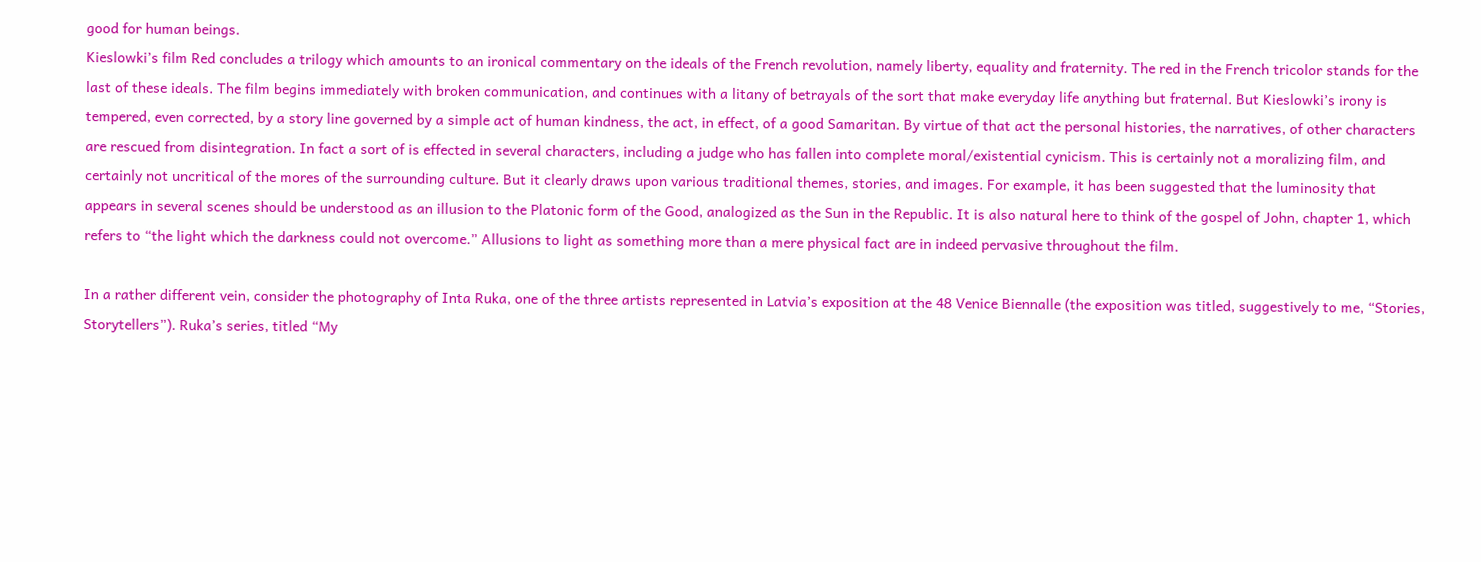good for human beings.
Kieslowki’s film Red concludes a trilogy which amounts to an ironical commentary on the ideals of the French revolution, namely liberty, equality and fraternity. The red in the French tricolor stands for the last of these ideals. The film begins immediately with broken communication, and continues with a litany of betrayals of the sort that make everyday life anything but fraternal. But Kieslowki’s irony is tempered, even corrected, by a story line governed by a simple act of human kindness, the act, in effect, of a good Samaritan. By virtue of that act the personal histories, the narratives, of other characters are rescued from disintegration. In fact a sort of is effected in several characters, including a judge who has fallen into complete moral/existential cynicism. This is certainly not a moralizing film, and certainly not uncritical of the mores of the surrounding culture. But it clearly draws upon various traditional themes, stories, and images. For example, it has been suggested that the luminosity that appears in several scenes should be understood as an illusion to the Platonic form of the Good, analogized as the Sun in the Republic. It is also natural here to think of the gospel of John, chapter 1, which refers to “the light which the darkness could not overcome.” Allusions to light as something more than a mere physical fact are in indeed pervasive throughout the film.

In a rather different vein, consider the photography of Inta Ruka, one of the three artists represented in Latvia’s exposition at the 48 Venice Biennalle (the exposition was titled, suggestively to me, “Stories, Storytellers”). Ruka’s series, titled “My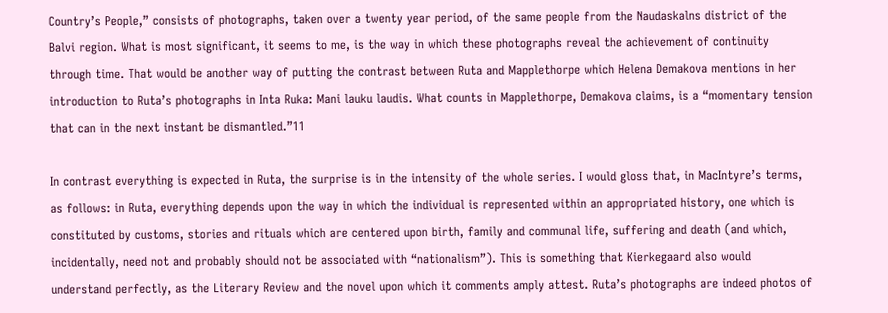Country’s People,” consists of photographs, taken over a twenty year period, of the same people from the Naudaskalns district of the Balvi region. What is most significant, it seems to me, is the way in which these photographs reveal the achievement of continuity through time. That would be another way of putting the contrast between Ruta and Mapplethorpe which Helena Demakova mentions in her introduction to Ruta’s photographs in Inta Ruka: Mani lauku laudis. What counts in Mapplethorpe, Demakova claims, is a “momentary tension that can in the next instant be dismantled.”11

In contrast everything is expected in Ruta, the surprise is in the intensity of the whole series. I would gloss that, in MacIntyre’s terms, as follows: in Ruta, everything depends upon the way in which the individual is represented within an appropriated history, one which is constituted by customs, stories and rituals which are centered upon birth, family and communal life, suffering and death (and which, incidentally, need not and probably should not be associated with “nationalism”). This is something that Kierkegaard also would understand perfectly, as the Literary Review and the novel upon which it comments amply attest. Ruta’s photographs are indeed photos of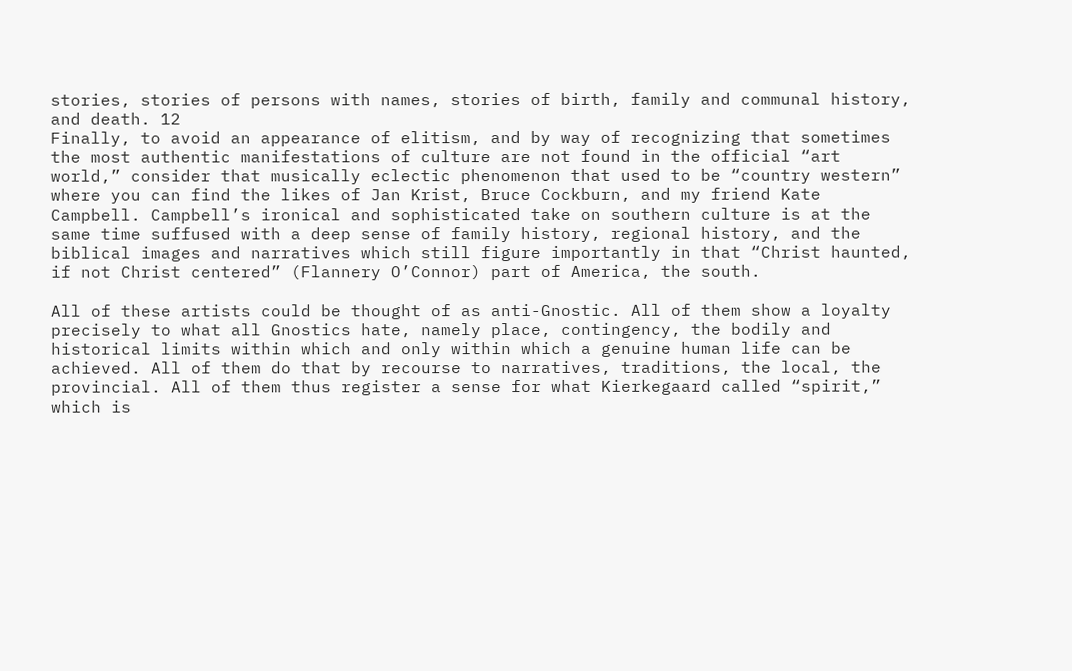stories, stories of persons with names, stories of birth, family and communal history, and death. 12
Finally, to avoid an appearance of elitism, and by way of recognizing that sometimes the most authentic manifestations of culture are not found in the official “art world,” consider that musically eclectic phenomenon that used to be “country western” where you can find the likes of Jan Krist, Bruce Cockburn, and my friend Kate Campbell. Campbell’s ironical and sophisticated take on southern culture is at the same time suffused with a deep sense of family history, regional history, and the biblical images and narratives which still figure importantly in that “Christ haunted, if not Christ centered” (Flannery O’Connor) part of America, the south.

All of these artists could be thought of as anti-Gnostic. All of them show a loyalty precisely to what all Gnostics hate, namely place, contingency, the bodily and historical limits within which and only within which a genuine human life can be achieved. All of them do that by recourse to narratives, traditions, the local, the provincial. All of them thus register a sense for what Kierkegaard called “spirit,” which is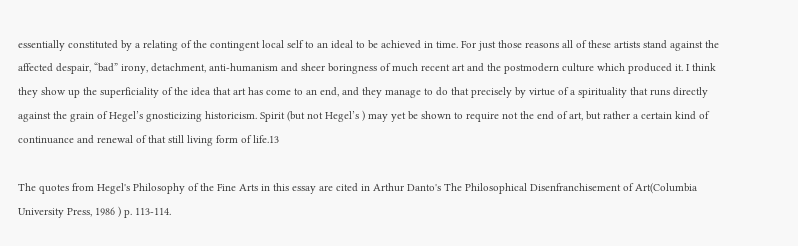essentially constituted by a relating of the contingent local self to an ideal to be achieved in time. For just those reasons all of these artists stand against the affected despair, “bad” irony, detachment, anti-humanism and sheer boringness of much recent art and the postmodern culture which produced it. I think they show up the superficiality of the idea that art has come to an end, and they manage to do that precisely by virtue of a spirituality that runs directly against the grain of Hegel’s gnosticizing historicism. Spirit (but not Hegel’s ) may yet be shown to require not the end of art, but rather a certain kind of continuance and renewal of that still living form of life.13

The quotes from Hegel's Philosophy of the Fine Arts in this essay are cited in Arthur Danto's The Philosophical Disenfranchisement of Art(Columbia University Press, 1986 ) p. 113-114.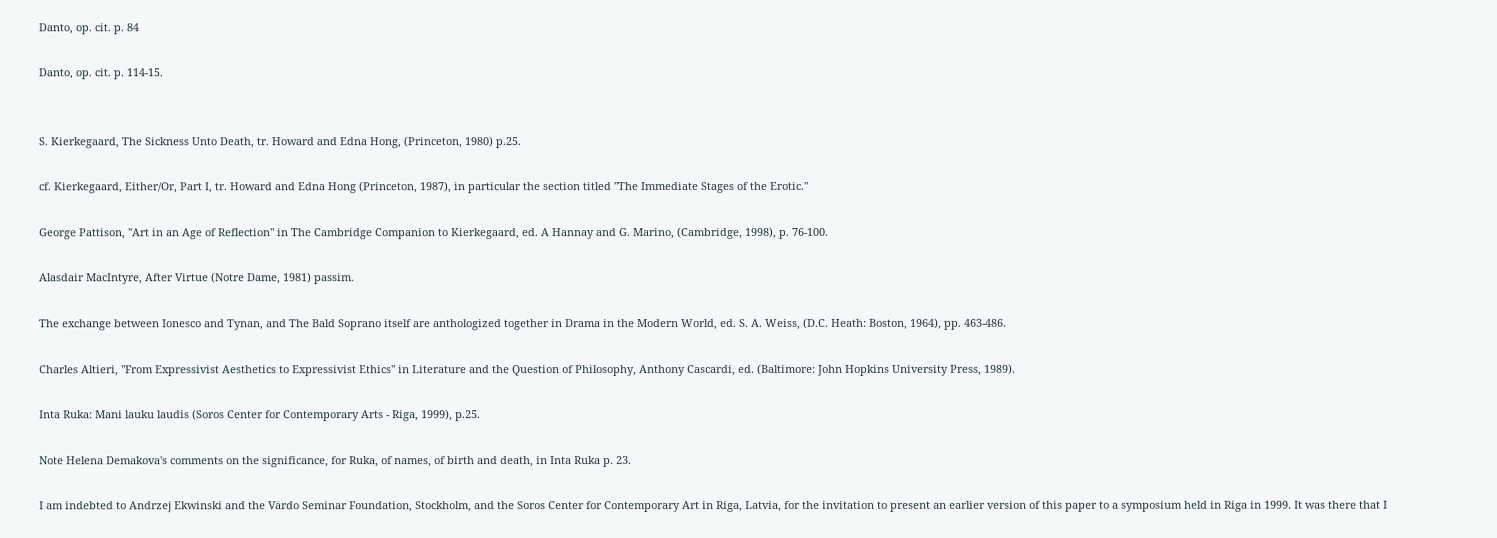Danto, op. cit. p. 84

Danto, op. cit. p. 114-15.


S. Kierkegaard, The Sickness Unto Death, tr. Howard and Edna Hong, (Princeton, 1980) p.25.

cf. Kierkegaard, Either/Or, Part I, tr. Howard and Edna Hong (Princeton, 1987), in particular the section titled "The Immediate Stages of the Erotic."

George Pattison, "Art in an Age of Reflection" in The Cambridge Companion to Kierkegaard, ed. A Hannay and G. Marino, (Cambridge, 1998), p. 76-100.

Alasdair MacIntyre, After Virtue (Notre Dame, 1981) passim.

The exchange between Ionesco and Tynan, and The Bald Soprano itself are anthologized together in Drama in the Modern World, ed. S. A. Weiss, (D.C. Heath: Boston, 1964), pp. 463-486.

Charles Altieri, "From Expressivist Aesthetics to Expressivist Ethics" in Literature and the Question of Philosophy, Anthony Cascardi, ed. (Baltimore: John Hopkins University Press, 1989).

Inta Ruka: Mani lauku laudis (Soros Center for Contemporary Arts - Riga, 1999), p.25.

Note Helena Demakova's comments on the significance, for Ruka, of names, of birth and death, in Inta Ruka p. 23.

I am indebted to Andrzej Ekwinski and the Värdo Seminar Foundation, Stockholm, and the Soros Center for Contemporary Art in Riga, Latvia, for the invitation to present an earlier version of this paper to a symposium held in Riga in 1999. It was there that I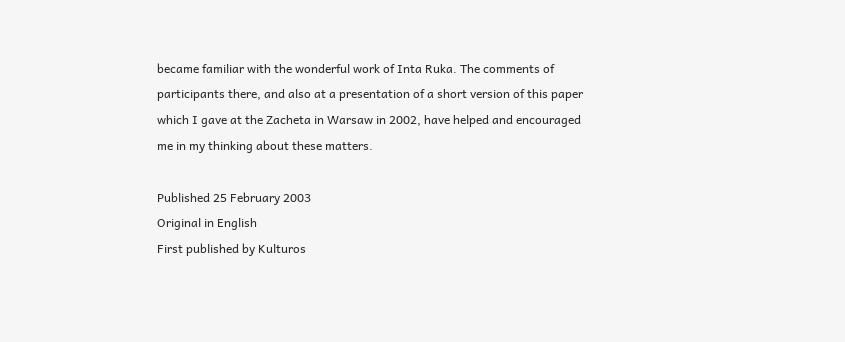became familiar with the wonderful work of Inta Ruka. The comments of participants there, and also at a presentation of a short version of this paper which I gave at the Zacheta in Warsaw in 2002, have helped and encouraged me in my thinking about these matters.

Published 25 February 2003
Original in English
First published by Kulturos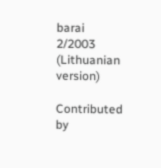barai 2/2003 (Lithuanian version)

Contributed by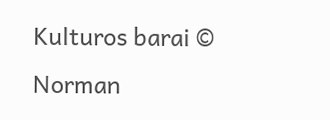Kulturos barai © Norman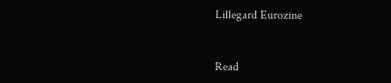Lillegard Eurozine


Read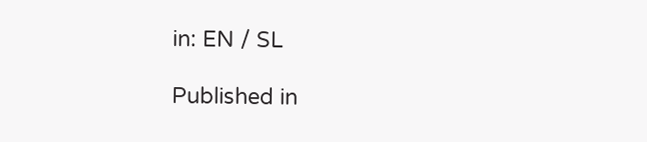in: EN / SL

Published in